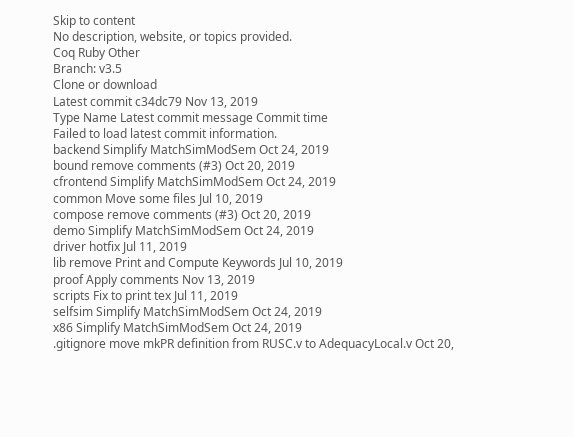Skip to content
No description, website, or topics provided.
Coq Ruby Other
Branch: v3.5
Clone or download
Latest commit c34dc79 Nov 13, 2019
Type Name Latest commit message Commit time
Failed to load latest commit information.
backend Simplify MatchSimModSem Oct 24, 2019
bound remove comments (#3) Oct 20, 2019
cfrontend Simplify MatchSimModSem Oct 24, 2019
common Move some files Jul 10, 2019
compose remove comments (#3) Oct 20, 2019
demo Simplify MatchSimModSem Oct 24, 2019
driver hotfix Jul 11, 2019
lib remove Print and Compute Keywords Jul 10, 2019
proof Apply comments Nov 13, 2019
scripts Fix to print tex Jul 11, 2019
selfsim Simplify MatchSimModSem Oct 24, 2019
x86 Simplify MatchSimModSem Oct 24, 2019
.gitignore move mkPR definition from RUSC.v to AdequacyLocal.v Oct 20,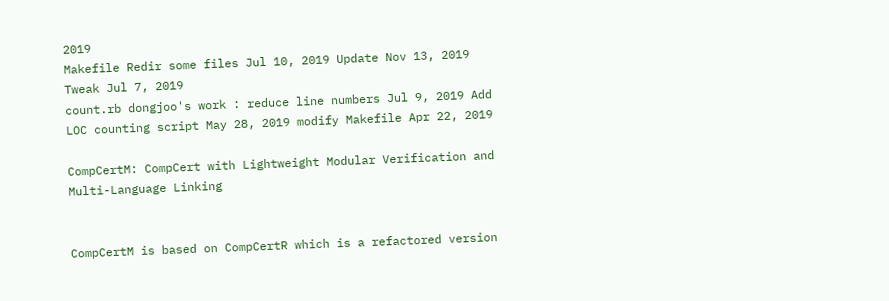2019
Makefile Redir some files Jul 10, 2019 Update Nov 13, 2019 Tweak Jul 7, 2019
count.rb dongjoo's work : reduce line numbers Jul 9, 2019 Add LOC counting script May 28, 2019 modify Makefile Apr 22, 2019

CompCertM: CompCert with Lightweight Modular Verification and Multi-Language Linking


CompCertM is based on CompCertR which is a refactored version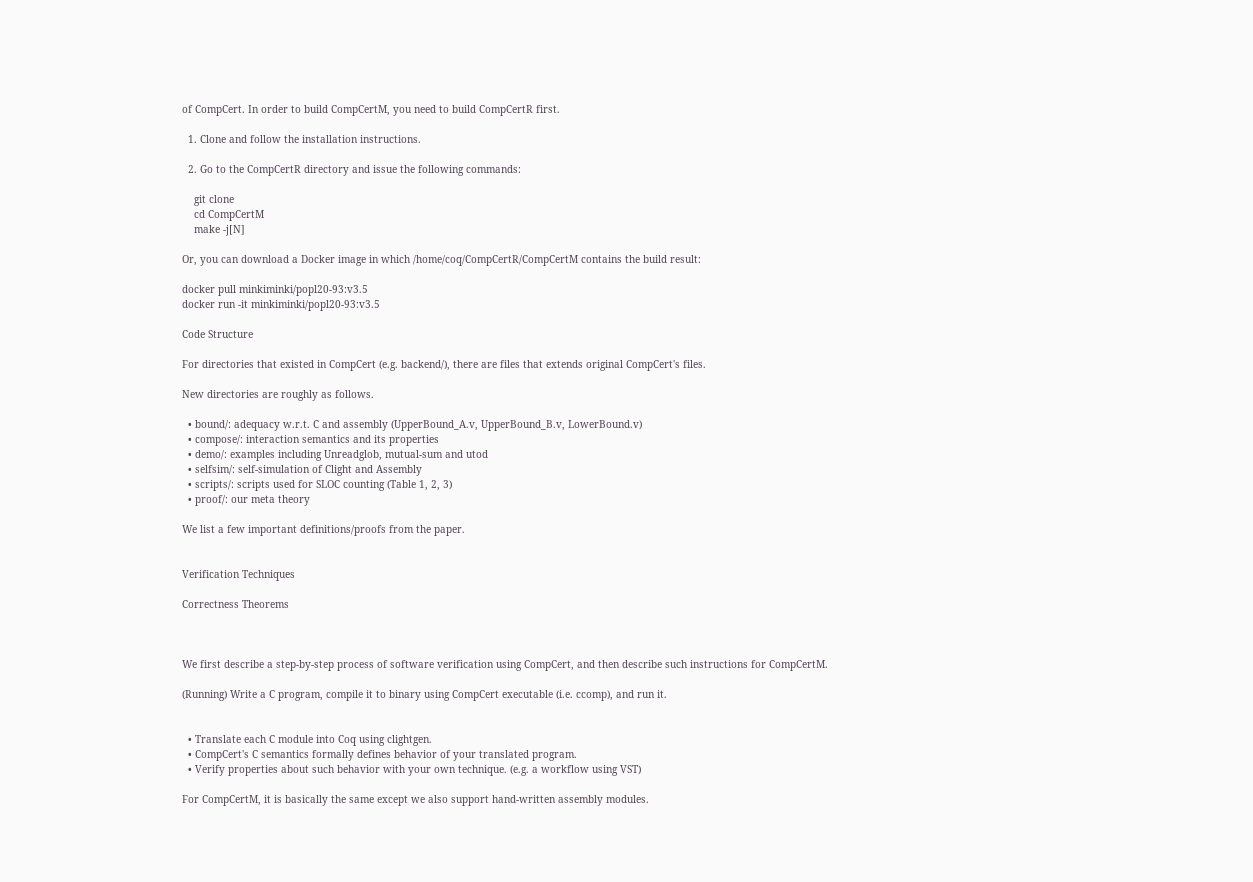of CompCert. In order to build CompCertM, you need to build CompCertR first.

  1. Clone and follow the installation instructions.

  2. Go to the CompCertR directory and issue the following commands:

    git clone
    cd CompCertM
    make -j[N]

Or, you can download a Docker image in which /home/coq/CompCertR/CompCertM contains the build result:

docker pull minkiminki/popl20-93:v3.5
docker run -it minkiminki/popl20-93:v3.5

Code Structure

For directories that existed in CompCert (e.g. backend/), there are files that extends original CompCert's files.

New directories are roughly as follows.

  • bound/: adequacy w.r.t. C and assembly (UpperBound_A.v, UpperBound_B.v, LowerBound.v)
  • compose/: interaction semantics and its properties
  • demo/: examples including Unreadglob, mutual-sum and utod
  • selfsim/: self-simulation of Clight and Assembly
  • scripts/: scripts used for SLOC counting (Table 1, 2, 3)
  • proof/: our meta theory

We list a few important definitions/proofs from the paper.


Verification Techniques

Correctness Theorems



We first describe a step-by-step process of software verification using CompCert, and then describe such instructions for CompCertM.

(Running) Write a C program, compile it to binary using CompCert executable (i.e. ccomp), and run it.


  • Translate each C module into Coq using clightgen.
  • CompCert's C semantics formally defines behavior of your translated program.
  • Verify properties about such behavior with your own technique. (e.g. a workflow using VST)

For CompCertM, it is basically the same except we also support hand-written assembly modules.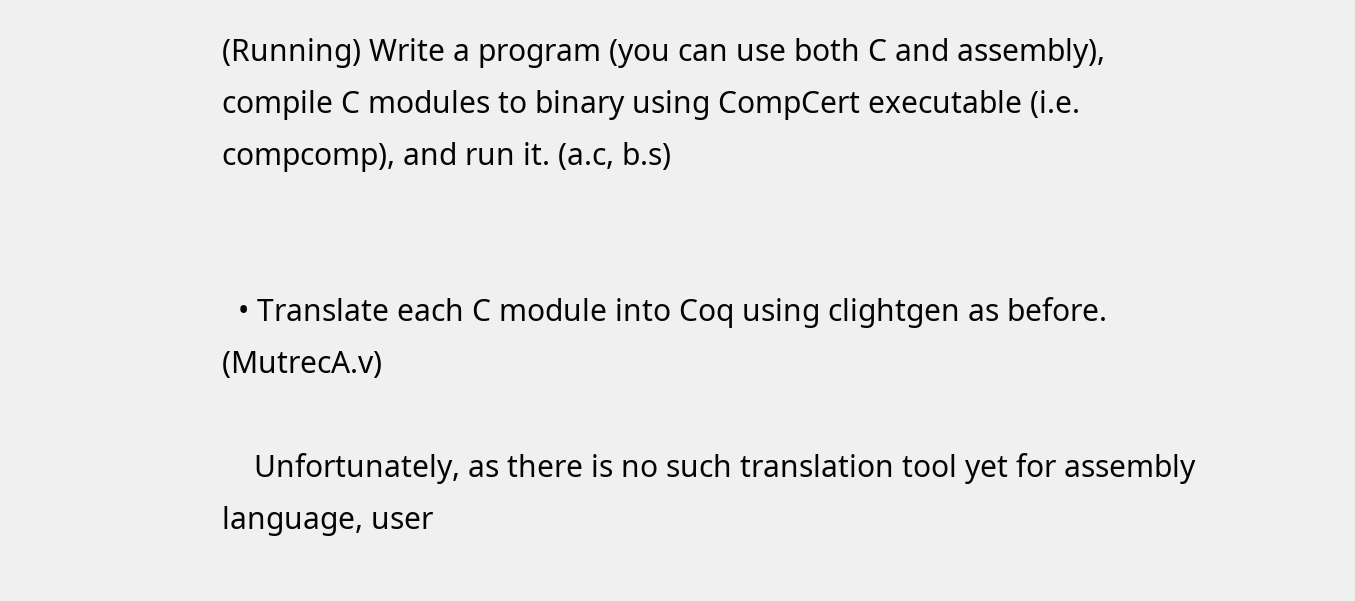(Running) Write a program (you can use both C and assembly), compile C modules to binary using CompCert executable (i.e. compcomp), and run it. (a.c, b.s)


  • Translate each C module into Coq using clightgen as before. (MutrecA.v)

    Unfortunately, as there is no such translation tool yet for assembly language, user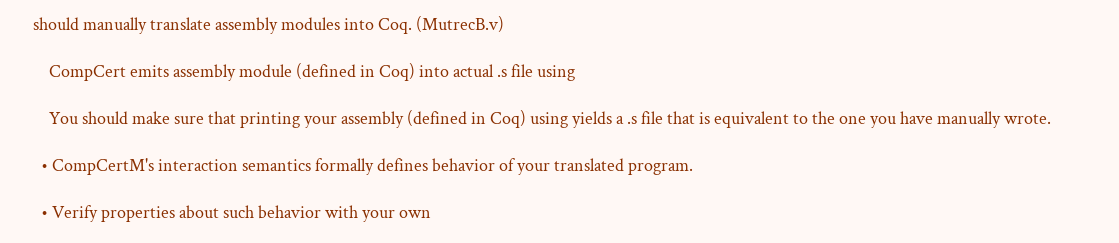should manually translate assembly modules into Coq. (MutrecB.v)

    CompCert emits assembly module (defined in Coq) into actual .s file using

    You should make sure that printing your assembly (defined in Coq) using yields a .s file that is equivalent to the one you have manually wrote.

  • CompCertM's interaction semantics formally defines behavior of your translated program.

  • Verify properties about such behavior with your own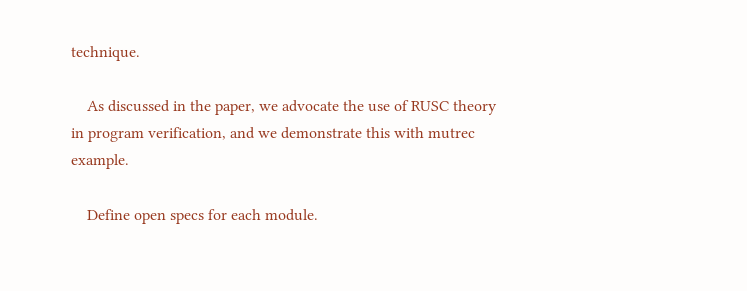technique.

    As discussed in the paper, we advocate the use of RUSC theory in program verification, and we demonstrate this with mutrec example.

    Define open specs for each module.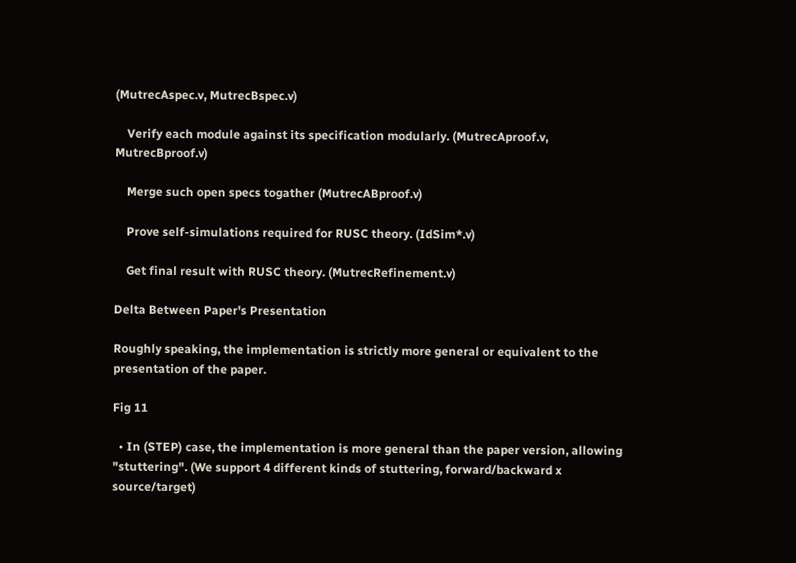(MutrecAspec.v, MutrecBspec.v)

    Verify each module against its specification modularly. (MutrecAproof.v, MutrecBproof.v)

    Merge such open specs togather (MutrecABproof.v)

    Prove self-simulations required for RUSC theory. (IdSim*.v)

    Get final result with RUSC theory. (MutrecRefinement.v)

Delta Between Paper's Presentation

Roughly speaking, the implementation is strictly more general or equivalent to the presentation of the paper.

Fig 11

  • In (STEP) case, the implementation is more general than the paper version, allowing "stuttering". (We support 4 different kinds of stuttering, forward/backward x source/target)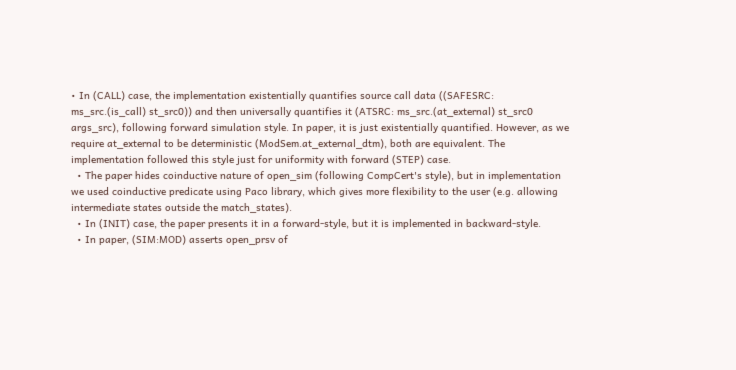• In (CALL) case, the implementation existentially quantifies source call data ((SAFESRC: ms_src.(is_call) st_src0)) and then universally quantifies it (ATSRC: ms_src.(at_external) st_src0 args_src), following forward simulation style. In paper, it is just existentially quantified. However, as we require at_external to be deterministic (ModSem.at_external_dtm), both are equivalent. The implementation followed this style just for uniformity with forward (STEP) case.
  • The paper hides coinductive nature of open_sim (following CompCert's style), but in implementation we used coinductive predicate using Paco library, which gives more flexibility to the user (e.g. allowing intermediate states outside the match_states).
  • In (INIT) case, the paper presents it in a forward-style, but it is implemented in backward-style.
  • In paper, (SIM:MOD) asserts open_prsv of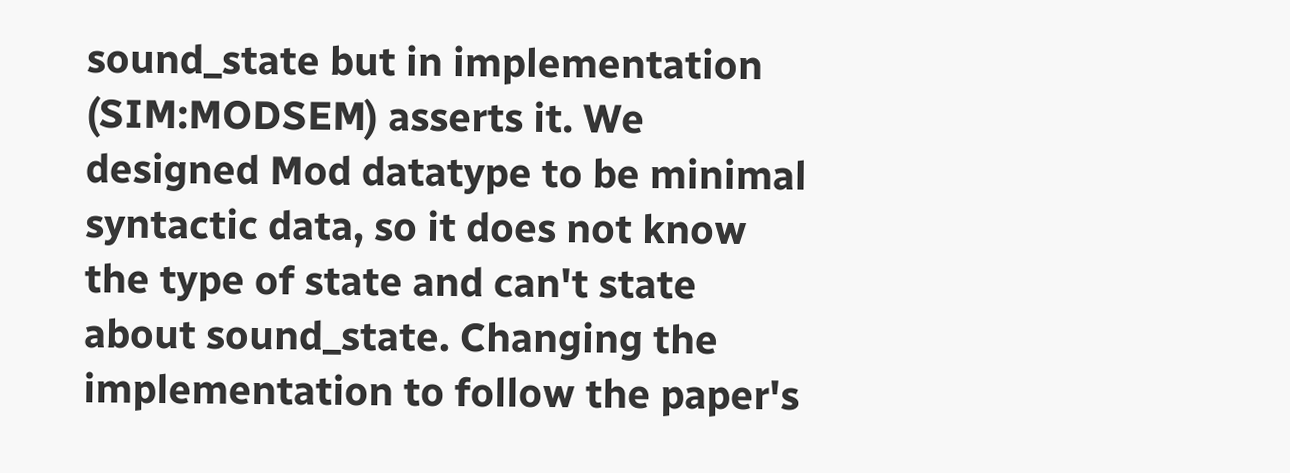sound_state but in implementation (SIM:MODSEM) asserts it. We designed Mod datatype to be minimal syntactic data, so it does not know the type of state and can't state about sound_state. Changing the implementation to follow the paper's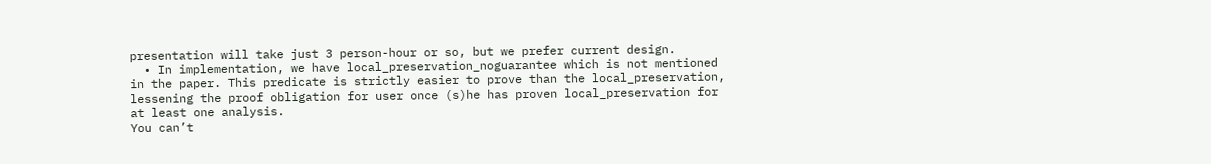presentation will take just 3 person-hour or so, but we prefer current design.
  • In implementation, we have local_preservation_noguarantee which is not mentioned in the paper. This predicate is strictly easier to prove than the local_preservation, lessening the proof obligation for user once (s)he has proven local_preservation for at least one analysis.
You can’t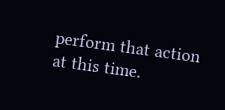perform that action at this time.